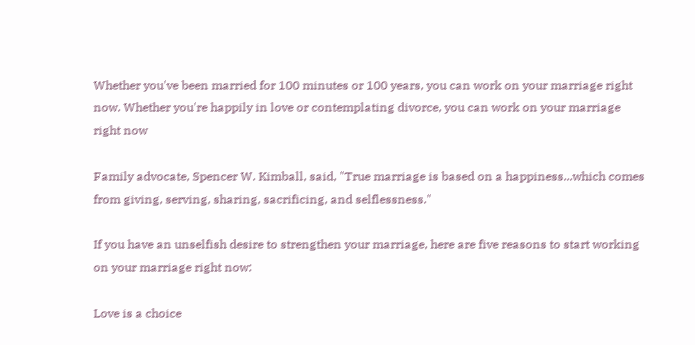Whether you've been married for 100 minutes or 100 years, you can work on your marriage right now. Whether you're happily in love or contemplating divorce, you can work on your marriage right now

Family advocate, Spencer W. Kimball, said, "True marriage is based on a happiness...which comes from giving, serving, sharing, sacrificing, and selflessness."

If you have an unselfish desire to strengthen your marriage, here are five reasons to start working on your marriage right now:

Love is a choice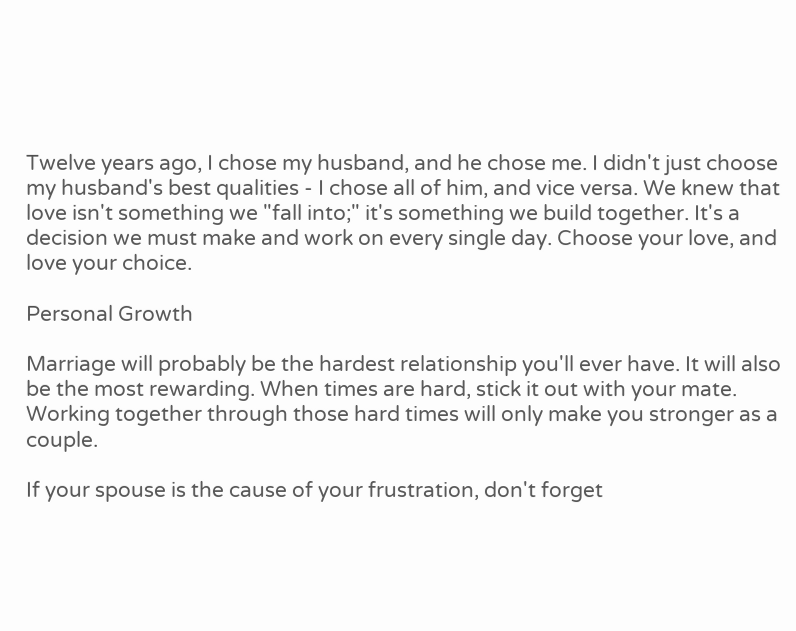Twelve years ago, I chose my husband, and he chose me. I didn't just choose my husband's best qualities - I chose all of him, and vice versa. We knew that love isn't something we "fall into;" it's something we build together. It's a decision we must make and work on every single day. Choose your love, and love your choice.

Personal Growth

Marriage will probably be the hardest relationship you'll ever have. It will also be the most rewarding. When times are hard, stick it out with your mate. Working together through those hard times will only make you stronger as a couple.

If your spouse is the cause of your frustration, don't forget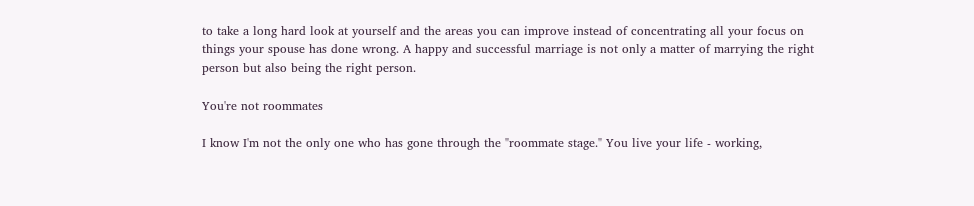to take a long hard look at yourself and the areas you can improve instead of concentrating all your focus on things your spouse has done wrong. A happy and successful marriage is not only a matter of marrying the right person but also being the right person.

You're not roommates

I know I'm not the only one who has gone through the "roommate stage." You live your life - working,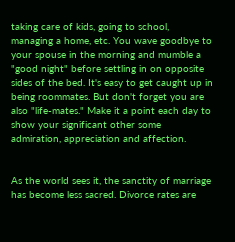taking care of kids, going to school, managing a home, etc. You wave goodbye to your spouse in the morning and mumble a "good night" before settling in on opposite sides of the bed. It's easy to get caught up in being roommates. But don't forget you are also "life-mates." Make it a point each day to show your significant other some admiration, appreciation and affection.


As the world sees it, the sanctity of marriage has become less sacred. Divorce rates are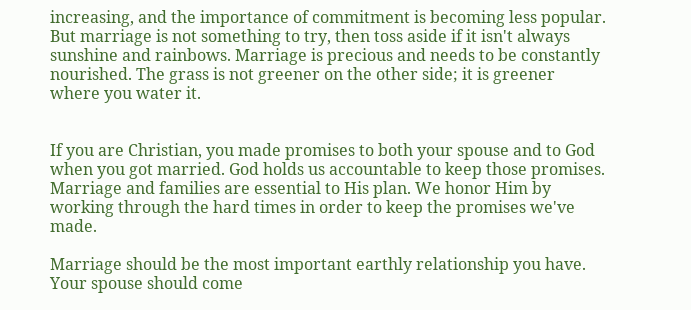increasing, and the importance of commitment is becoming less popular. But marriage is not something to try, then toss aside if it isn't always sunshine and rainbows. Marriage is precious and needs to be constantly nourished. The grass is not greener on the other side; it is greener where you water it.


If you are Christian, you made promises to both your spouse and to God when you got married. God holds us accountable to keep those promises. Marriage and families are essential to His plan. We honor Him by working through the hard times in order to keep the promises we've made.

Marriage should be the most important earthly relationship you have. Your spouse should come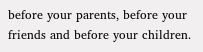before your parents, before your friends and before your children.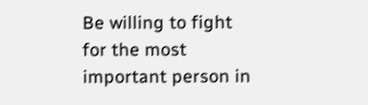Be willing to fight for the most important person in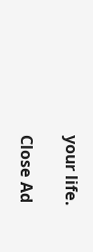your life.

Close Ad